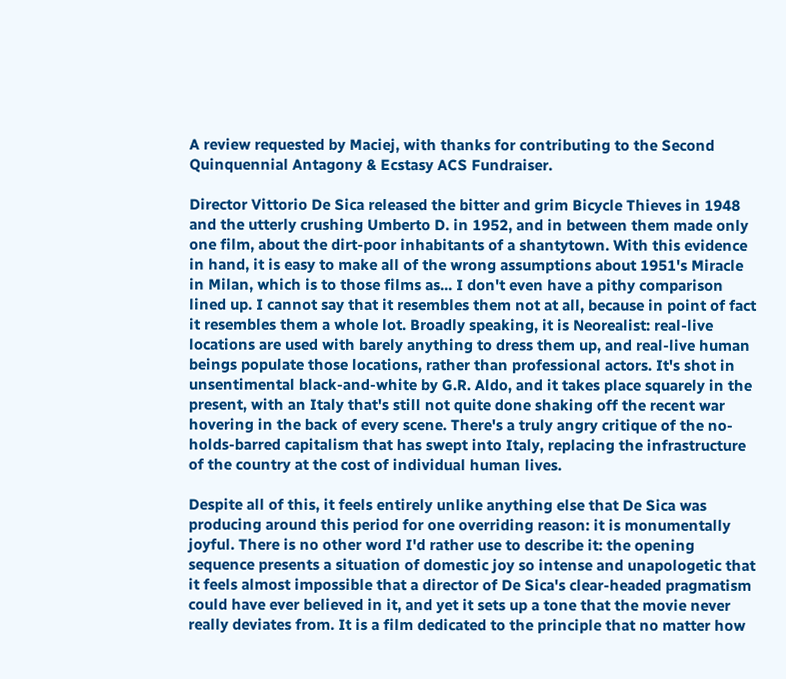A review requested by Maciej, with thanks for contributing to the Second Quinquennial Antagony & Ecstasy ACS Fundraiser.

Director Vittorio De Sica released the bitter and grim Bicycle Thieves in 1948 and the utterly crushing Umberto D. in 1952, and in between them made only one film, about the dirt-poor inhabitants of a shantytown. With this evidence in hand, it is easy to make all of the wrong assumptions about 1951's Miracle in Milan, which is to those films as... I don't even have a pithy comparison lined up. I cannot say that it resembles them not at all, because in point of fact it resembles them a whole lot. Broadly speaking, it is Neorealist: real-live locations are used with barely anything to dress them up, and real-live human beings populate those locations, rather than professional actors. It's shot in unsentimental black-and-white by G.R. Aldo, and it takes place squarely in the present, with an Italy that's still not quite done shaking off the recent war hovering in the back of every scene. There's a truly angry critique of the no-holds-barred capitalism that has swept into Italy, replacing the infrastructure of the country at the cost of individual human lives.

Despite all of this, it feels entirely unlike anything else that De Sica was producing around this period for one overriding reason: it is monumentally joyful. There is no other word I'd rather use to describe it: the opening sequence presents a situation of domestic joy so intense and unapologetic that it feels almost impossible that a director of De Sica's clear-headed pragmatism could have ever believed in it, and yet it sets up a tone that the movie never really deviates from. It is a film dedicated to the principle that no matter how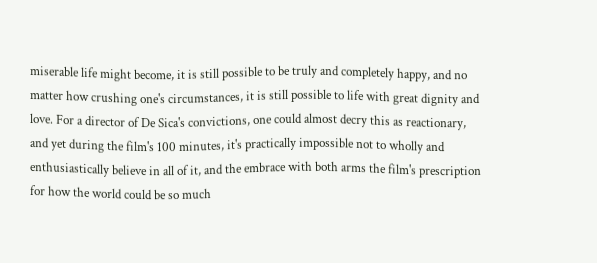miserable life might become, it is still possible to be truly and completely happy, and no matter how crushing one's circumstances, it is still possible to life with great dignity and love. For a director of De Sica's convictions, one could almost decry this as reactionary, and yet during the film's 100 minutes, it's practically impossible not to wholly and enthusiastically believe in all of it, and the embrace with both arms the film's prescription for how the world could be so much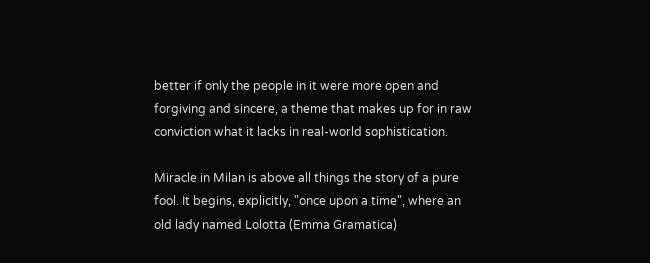better if only the people in it were more open and forgiving and sincere, a theme that makes up for in raw conviction what it lacks in real-world sophistication.

Miracle in Milan is above all things the story of a pure fool. It begins, explicitly, "once upon a time", where an old lady named Lolotta (Emma Gramatica)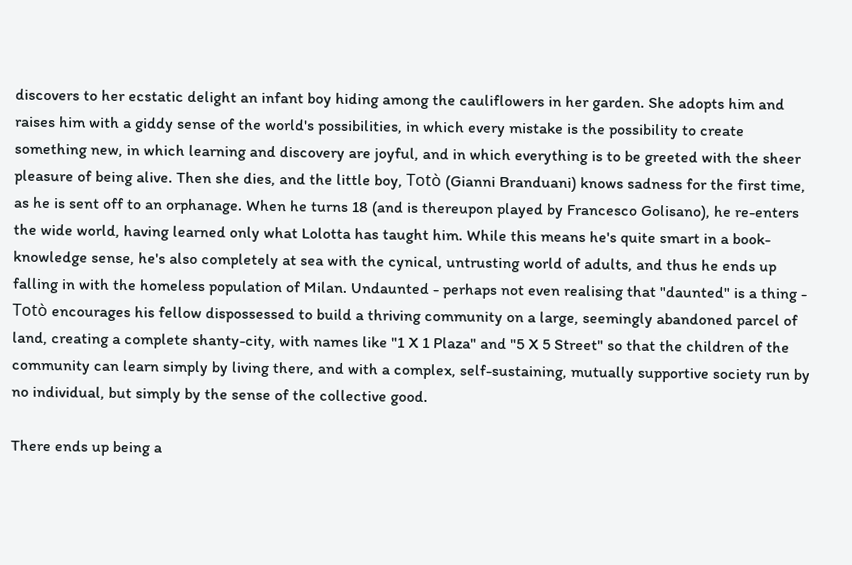discovers to her ecstatic delight an infant boy hiding among the cauliflowers in her garden. She adopts him and raises him with a giddy sense of the world's possibilities, in which every mistake is the possibility to create something new, in which learning and discovery are joyful, and in which everything is to be greeted with the sheer pleasure of being alive. Then she dies, and the little boy, Totò (Gianni Branduani) knows sadness for the first time, as he is sent off to an orphanage. When he turns 18 (and is thereupon played by Francesco Golisano), he re-enters the wide world, having learned only what Lolotta has taught him. While this means he's quite smart in a book-knowledge sense, he's also completely at sea with the cynical, untrusting world of adults, and thus he ends up falling in with the homeless population of Milan. Undaunted - perhaps not even realising that "daunted" is a thing - Totò encourages his fellow dispossessed to build a thriving community on a large, seemingly abandoned parcel of land, creating a complete shanty-city, with names like "1 X 1 Plaza" and "5 X 5 Street" so that the children of the community can learn simply by living there, and with a complex, self-sustaining, mutually supportive society run by no individual, but simply by the sense of the collective good.

There ends up being a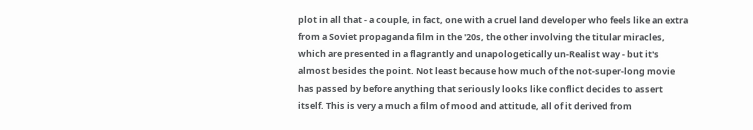plot in all that - a couple, in fact, one with a cruel land developer who feels like an extra from a Soviet propaganda film in the '20s, the other involving the titular miracles, which are presented in a flagrantly and unapologetically un-Realist way - but it's almost besides the point. Not least because how much of the not-super-long movie has passed by before anything that seriously looks like conflict decides to assert itself. This is very a much a film of mood and attitude, all of it derived from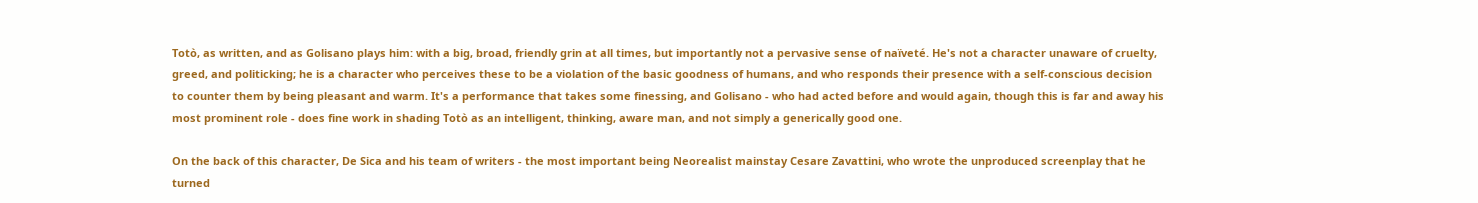Totò, as written, and as Golisano plays him: with a big, broad, friendly grin at all times, but importantly not a pervasive sense of naïveté. He's not a character unaware of cruelty, greed, and politicking; he is a character who perceives these to be a violation of the basic goodness of humans, and who responds their presence with a self-conscious decision to counter them by being pleasant and warm. It's a performance that takes some finessing, and Golisano - who had acted before and would again, though this is far and away his most prominent role - does fine work in shading Totò as an intelligent, thinking, aware man, and not simply a generically good one.

On the back of this character, De Sica and his team of writers - the most important being Neorealist mainstay Cesare Zavattini, who wrote the unproduced screenplay that he turned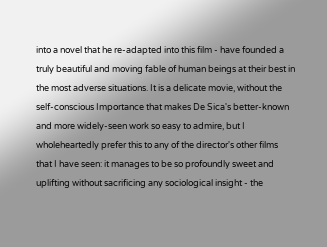into a novel that he re-adapted into this film - have founded a truly beautiful and moving fable of human beings at their best in the most adverse situations. It is a delicate movie, without the self-conscious Importance that makes De Sica's better-known and more widely-seen work so easy to admire, but I wholeheartedly prefer this to any of the director's other films that I have seen: it manages to be so profoundly sweet and uplifting without sacrificing any sociological insight - the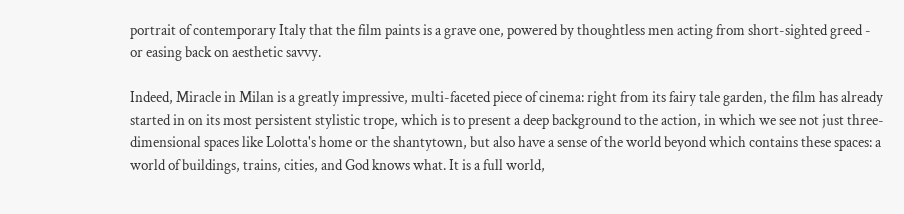portrait of contemporary Italy that the film paints is a grave one, powered by thoughtless men acting from short-sighted greed - or easing back on aesthetic savvy.

Indeed, Miracle in Milan is a greatly impressive, multi-faceted piece of cinema: right from its fairy tale garden, the film has already started in on its most persistent stylistic trope, which is to present a deep background to the action, in which we see not just three-dimensional spaces like Lolotta's home or the shantytown, but also have a sense of the world beyond which contains these spaces: a world of buildings, trains, cities, and God knows what. It is a full world,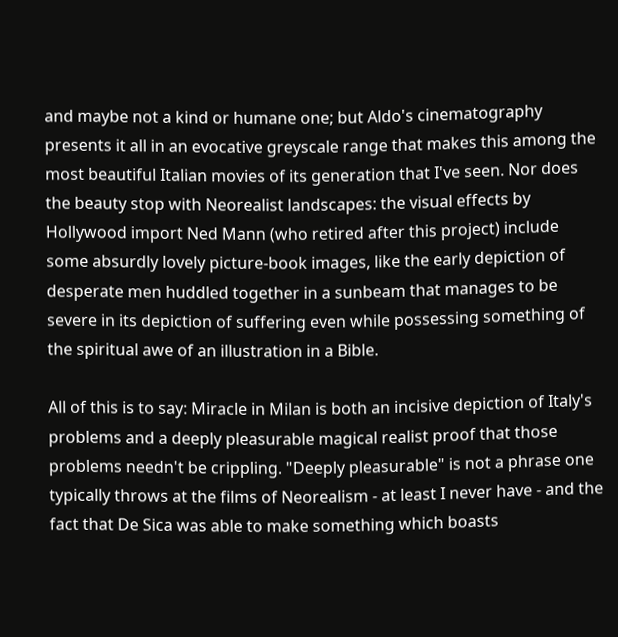and maybe not a kind or humane one; but Aldo's cinematography presents it all in an evocative greyscale range that makes this among the most beautiful Italian movies of its generation that I've seen. Nor does the beauty stop with Neorealist landscapes: the visual effects by Hollywood import Ned Mann (who retired after this project) include some absurdly lovely picture-book images, like the early depiction of desperate men huddled together in a sunbeam that manages to be severe in its depiction of suffering even while possessing something of the spiritual awe of an illustration in a Bible.

All of this is to say: Miracle in Milan is both an incisive depiction of Italy's problems and a deeply pleasurable magical realist proof that those problems needn't be crippling. "Deeply pleasurable" is not a phrase one typically throws at the films of Neorealism - at least I never have - and the fact that De Sica was able to make something which boasts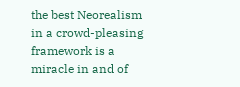the best Neorealism in a crowd-pleasing framework is a miracle in and of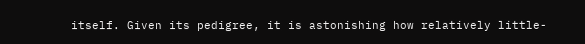itself. Given its pedigree, it is astonishing how relatively little-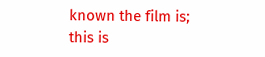known the film is; this is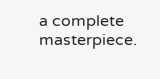a complete masterpiece.